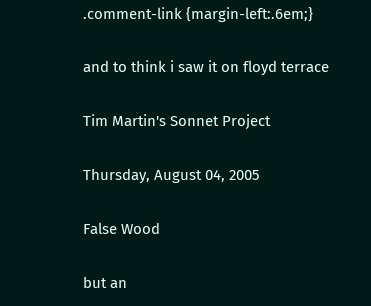.comment-link {margin-left:.6em;}

and to think i saw it on floyd terrace

Tim Martin's Sonnet Project

Thursday, August 04, 2005

False Wood

but an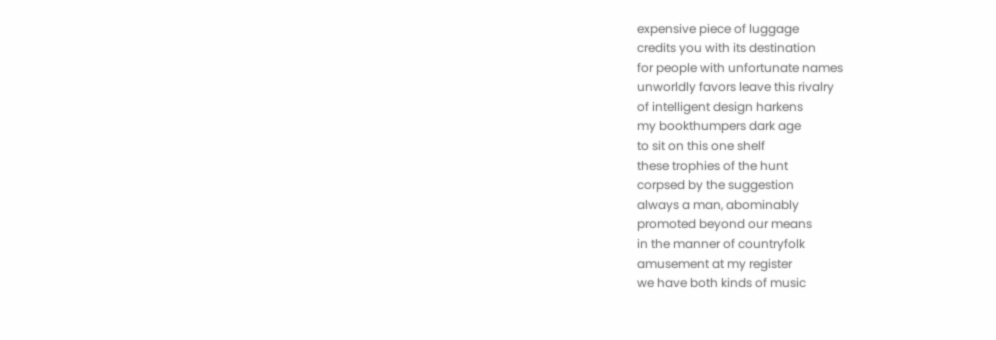expensive piece of luggage
credits you with its destination
for people with unfortunate names
unworldly favors leave this rivalry
of intelligent design harkens
my bookthumpers dark age
to sit on this one shelf
these trophies of the hunt
corpsed by the suggestion
always a man, abominably
promoted beyond our means
in the manner of countryfolk
amusement at my register
we have both kinds of music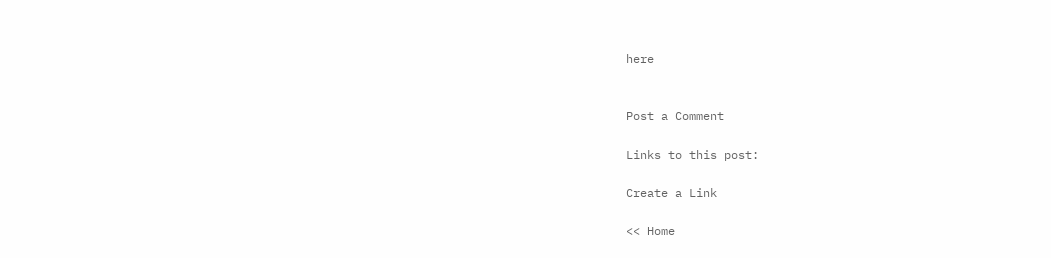here


Post a Comment

Links to this post:

Create a Link

<< Home